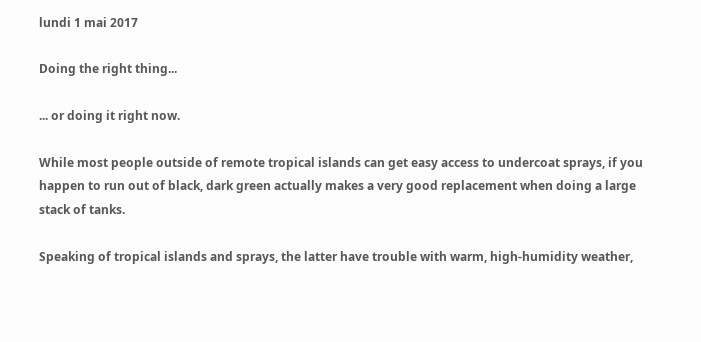lundi 1 mai 2017

Doing the right thing...

... or doing it right now.

While most people outside of remote tropical islands can get easy access to undercoat sprays, if you happen to run out of black, dark green actually makes a very good replacement when doing a large stack of tanks.

Speaking of tropical islands and sprays, the latter have trouble with warm, high-humidity weather,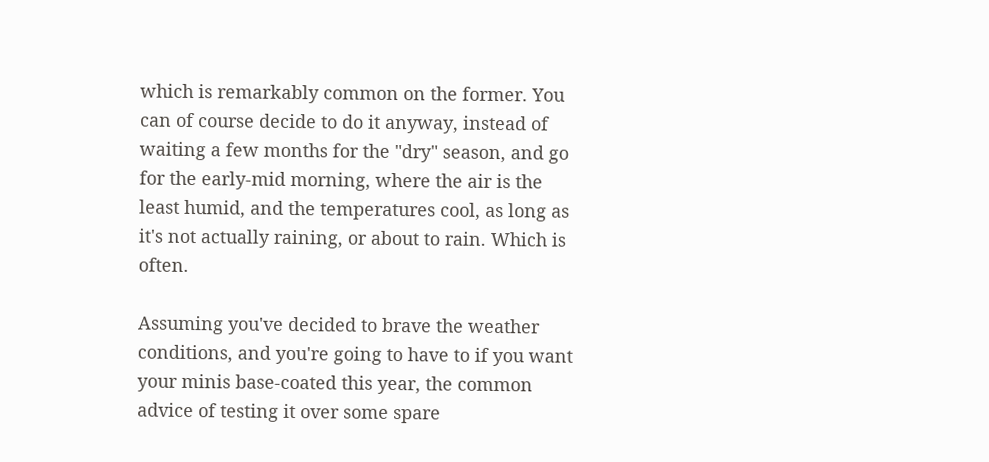which is remarkably common on the former. You can of course decide to do it anyway, instead of waiting a few months for the "dry" season, and go for the early-mid morning, where the air is the least humid, and the temperatures cool, as long as it's not actually raining, or about to rain. Which is often.

Assuming you've decided to brave the weather conditions, and you're going to have to if you want your minis base-coated this year, the common advice of testing it over some spare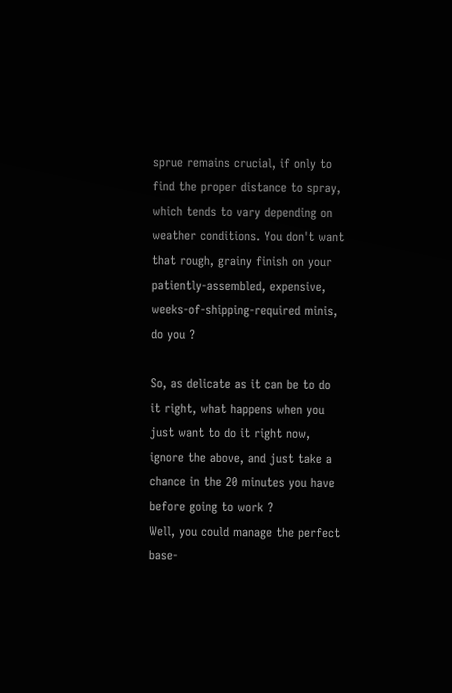sprue remains crucial, if only to find the proper distance to spray, which tends to vary depending on weather conditions. You don't want that rough, grainy finish on your patiently-assembled, expensive, weeks-of-shipping-required minis, do you ?

So, as delicate as it can be to do it right, what happens when you just want to do it right now, ignore the above, and just take a chance in the 20 minutes you have before going to work ?
Well, you could manage the perfect base-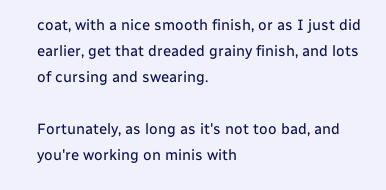coat, with a nice smooth finish, or as I just did earlier, get that dreaded grainy finish, and lots of cursing and swearing.

Fortunately, as long as it's not too bad, and you're working on minis with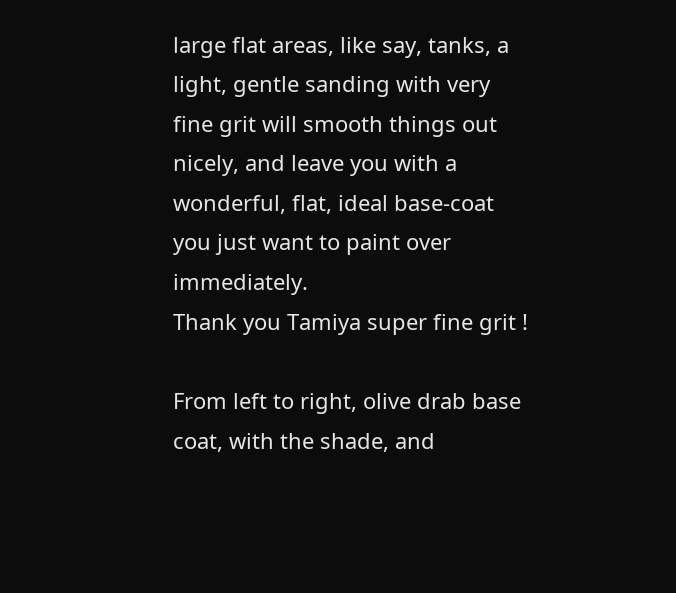large flat areas, like say, tanks, a light, gentle sanding with very fine grit will smooth things out nicely, and leave you with a wonderful, flat, ideal base-coat you just want to paint over immediately.
Thank you Tamiya super fine grit !

From left to right, olive drab base coat, with the shade, and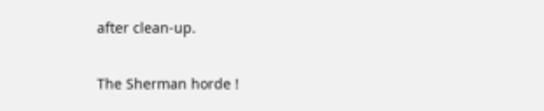after clean-up.

The Sherman horde !